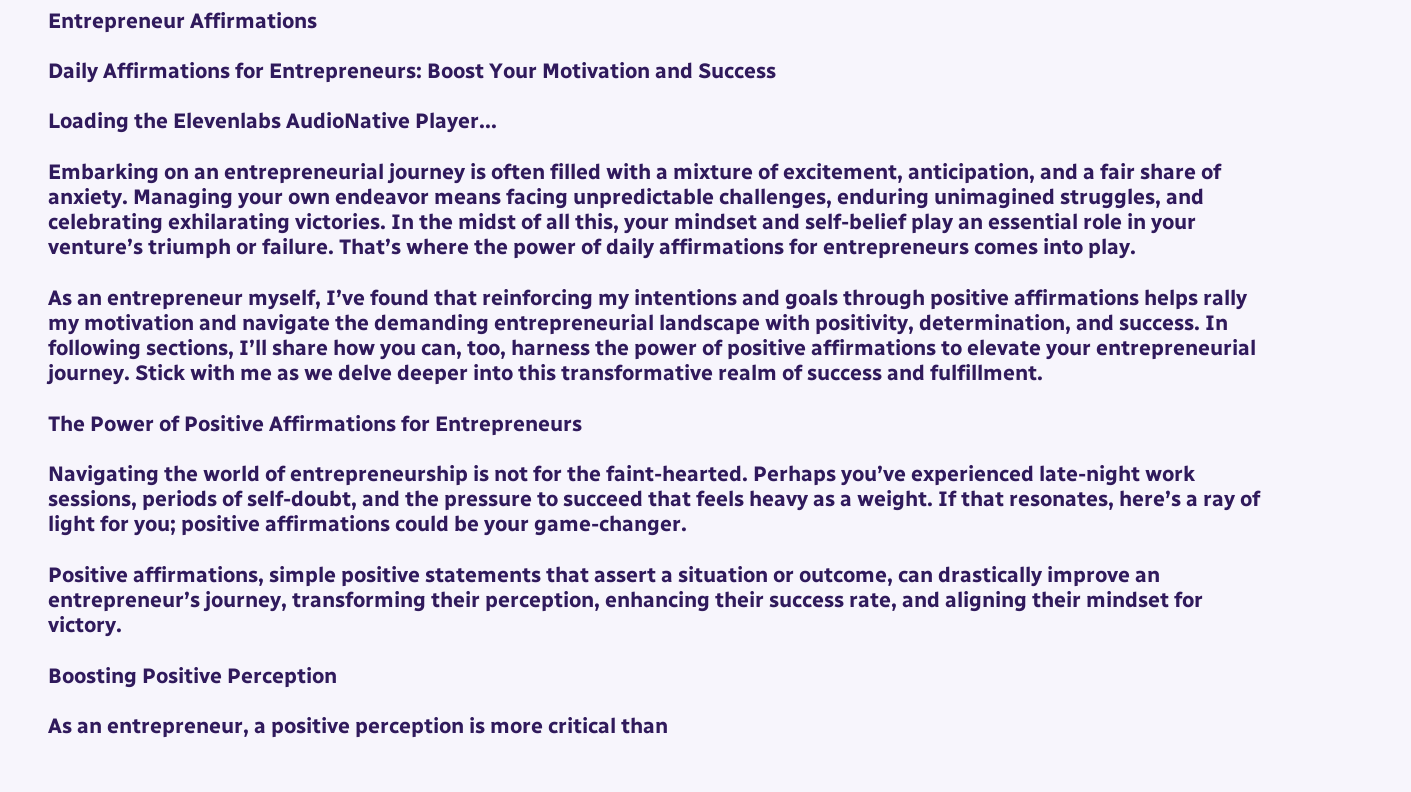Entrepreneur Affirmations

Daily Affirmations for Entrepreneurs: Boost Your Motivation and Success

Loading the Elevenlabs AudioNative Player...

Embarking on an entrepreneurial journey is often filled with a mixture of excitement, anticipation, and a fair share of anxiety. Managing your own endeavor means facing unpredictable challenges, enduring unimagined struggles, and celebrating exhilarating victories. In the midst of all this, your mindset and self-belief play an essential role in your venture’s triumph or failure. That’s where the power of daily affirmations for entrepreneurs comes into play.

As an entrepreneur myself, I’ve found that reinforcing my intentions and goals through positive affirmations helps rally my motivation and navigate the demanding entrepreneurial landscape with positivity, determination, and success. In following sections, I’ll share how you can, too, harness the power of positive affirmations to elevate your entrepreneurial journey. Stick with me as we delve deeper into this transformative realm of success and fulfillment.

The Power of Positive Affirmations for Entrepreneurs

Navigating the world of entrepreneurship is not for the faint-hearted. Perhaps you’ve experienced late-night work sessions, periods of self-doubt, and the pressure to succeed that feels heavy as a weight. If that resonates, here’s a ray of light for you; positive affirmations could be your game-changer.

Positive affirmations, simple positive statements that assert a situation or outcome, can drastically improve an entrepreneur’s journey, transforming their perception, enhancing their success rate, and aligning their mindset for victory.

Boosting Positive Perception

As an entrepreneur, a positive perception is more critical than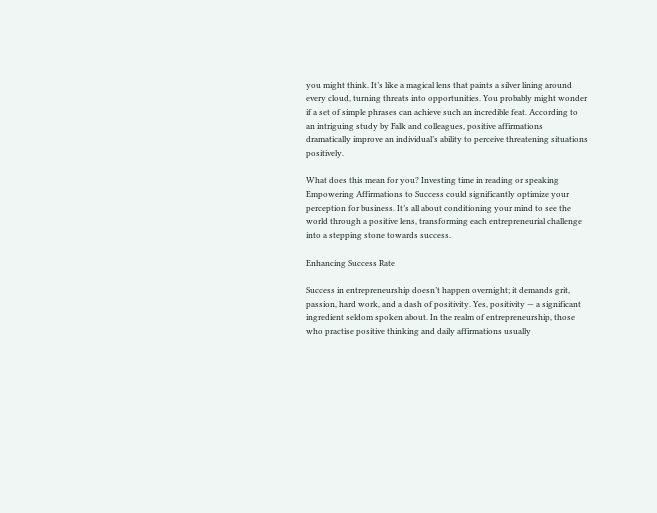you might think. It’s like a magical lens that paints a silver lining around every cloud, turning threats into opportunities. You probably might wonder if a set of simple phrases can achieve such an incredible feat. According to an intriguing study by Falk and colleagues, positive affirmations dramatically improve an individual’s ability to perceive threatening situations positively.

What does this mean for you? Investing time in reading or speaking Empowering Affirmations to Success could significantly optimize your perception for business. It’s all about conditioning your mind to see the world through a positive lens, transforming each entrepreneurial challenge into a stepping stone towards success.

Enhancing Success Rate

Success in entrepreneurship doesn’t happen overnight; it demands grit, passion, hard work, and a dash of positivity. Yes, positivity — a significant ingredient seldom spoken about. In the realm of entrepreneurship, those who practise positive thinking and daily affirmations usually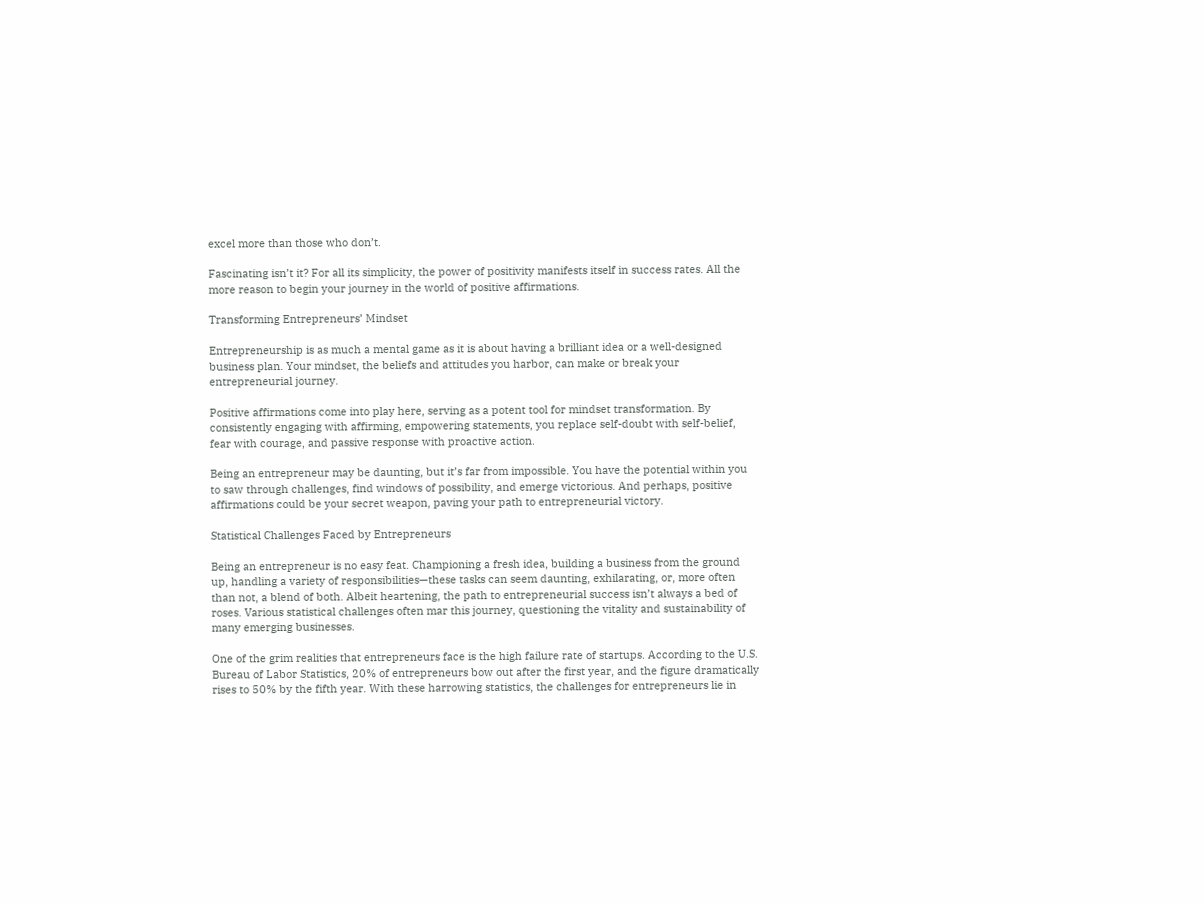excel more than those who don’t.

Fascinating isn’t it? For all its simplicity, the power of positivity manifests itself in success rates. All the more reason to begin your journey in the world of positive affirmations.

Transforming Entrepreneurs’ Mindset

Entrepreneurship is as much a mental game as it is about having a brilliant idea or a well-designed business plan. Your mindset, the beliefs and attitudes you harbor, can make or break your entrepreneurial journey.

Positive affirmations come into play here, serving as a potent tool for mindset transformation. By consistently engaging with affirming, empowering statements, you replace self-doubt with self-belief, fear with courage, and passive response with proactive action.

Being an entrepreneur may be daunting, but it’s far from impossible. You have the potential within you to saw through challenges, find windows of possibility, and emerge victorious. And perhaps, positive affirmations could be your secret weapon, paving your path to entrepreneurial victory.

Statistical Challenges Faced by Entrepreneurs

Being an entrepreneur is no easy feat. Championing a fresh idea, building a business from the ground up, handling a variety of responsibilities—these tasks can seem daunting, exhilarating, or, more often than not, a blend of both. Albeit heartening, the path to entrepreneurial success isn’t always a bed of roses. Various statistical challenges often mar this journey, questioning the vitality and sustainability of many emerging businesses.

One of the grim realities that entrepreneurs face is the high failure rate of startups. According to the U.S. Bureau of Labor Statistics, 20% of entrepreneurs bow out after the first year, and the figure dramatically rises to 50% by the fifth year. With these harrowing statistics, the challenges for entrepreneurs lie in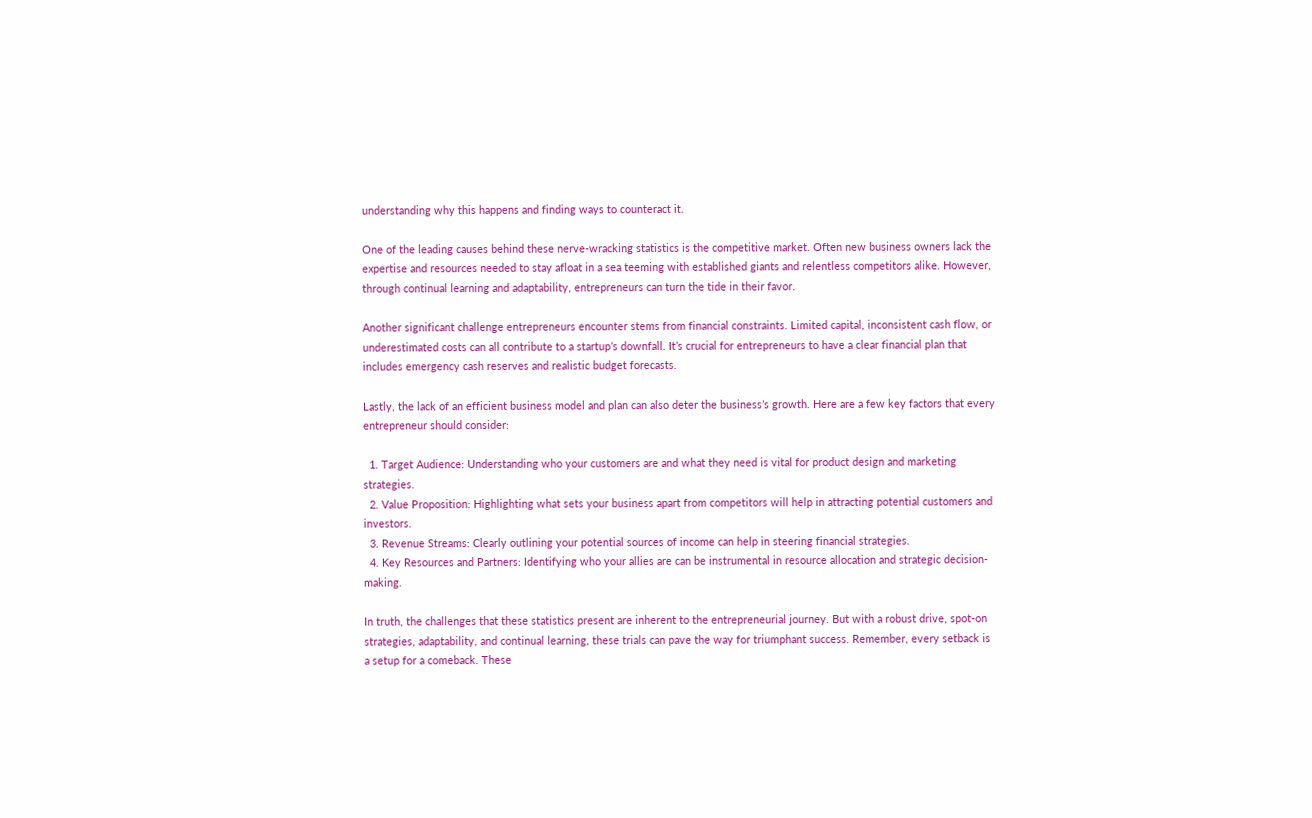understanding why this happens and finding ways to counteract it.

One of the leading causes behind these nerve-wracking statistics is the competitive market. Often new business owners lack the expertise and resources needed to stay afloat in a sea teeming with established giants and relentless competitors alike. However, through continual learning and adaptability, entrepreneurs can turn the tide in their favor.

Another significant challenge entrepreneurs encounter stems from financial constraints. Limited capital, inconsistent cash flow, or underestimated costs can all contribute to a startup’s downfall. It’s crucial for entrepreneurs to have a clear financial plan that includes emergency cash reserves and realistic budget forecasts.

Lastly, the lack of an efficient business model and plan can also deter the business’s growth. Here are a few key factors that every entrepreneur should consider:

  1. Target Audience: Understanding who your customers are and what they need is vital for product design and marketing strategies.
  2. Value Proposition: Highlighting what sets your business apart from competitors will help in attracting potential customers and investors.
  3. Revenue Streams: Clearly outlining your potential sources of income can help in steering financial strategies.
  4. Key Resources and Partners: Identifying who your allies are can be instrumental in resource allocation and strategic decision-making.

In truth, the challenges that these statistics present are inherent to the entrepreneurial journey. But with a robust drive, spot-on strategies, adaptability, and continual learning, these trials can pave the way for triumphant success. Remember, every setback is a setup for a comeback. These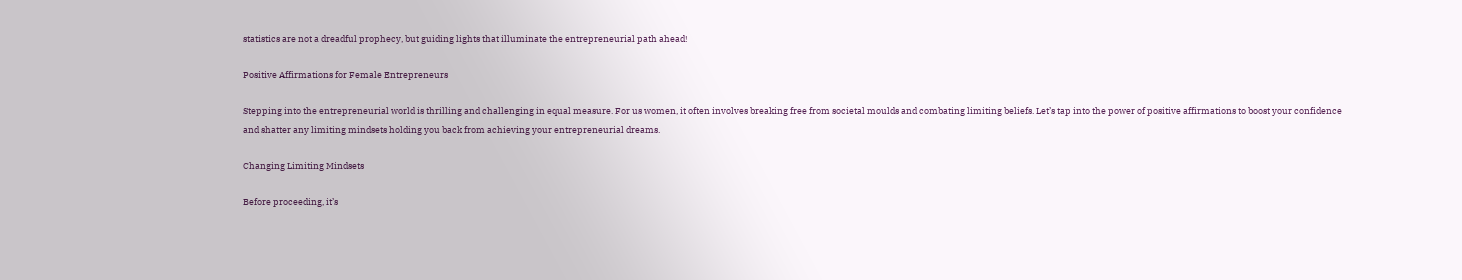statistics are not a dreadful prophecy, but guiding lights that illuminate the entrepreneurial path ahead!

Positive Affirmations for Female Entrepreneurs

Stepping into the entrepreneurial world is thrilling and challenging in equal measure. For us women, it often involves breaking free from societal moulds and combating limiting beliefs. Let’s tap into the power of positive affirmations to boost your confidence and shatter any limiting mindsets holding you back from achieving your entrepreneurial dreams.

Changing Limiting Mindsets

Before proceeding, it’s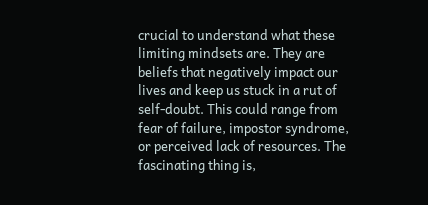crucial to understand what these limiting mindsets are. They are beliefs that negatively impact our lives and keep us stuck in a rut of self-doubt. This could range from fear of failure, impostor syndrome, or perceived lack of resources. The fascinating thing is,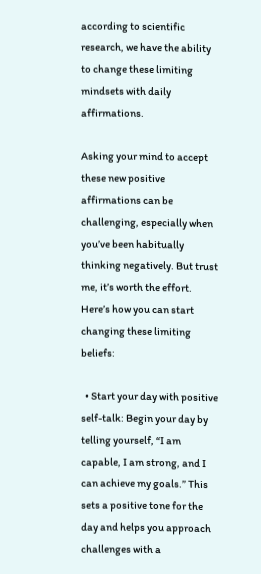according to scientific research, we have the ability to change these limiting mindsets with daily affirmations.

Asking your mind to accept these new positive affirmations can be challenging, especially when you’ve been habitually thinking negatively. But trust me, it’s worth the effort. Here’s how you can start changing these limiting beliefs:

  • Start your day with positive self-talk: Begin your day by telling yourself, “I am capable, I am strong, and I can achieve my goals.” This sets a positive tone for the day and helps you approach challenges with a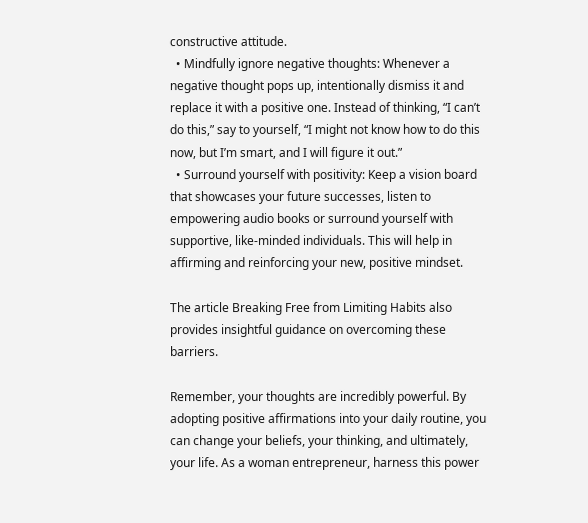constructive attitude.
  • Mindfully ignore negative thoughts: Whenever a negative thought pops up, intentionally dismiss it and replace it with a positive one. Instead of thinking, “I can’t do this,” say to yourself, “I might not know how to do this now, but I’m smart, and I will figure it out.”
  • Surround yourself with positivity: Keep a vision board that showcases your future successes, listen to empowering audio books or surround yourself with supportive, like-minded individuals. This will help in affirming and reinforcing your new, positive mindset.

The article Breaking Free from Limiting Habits also provides insightful guidance on overcoming these barriers.

Remember, your thoughts are incredibly powerful. By adopting positive affirmations into your daily routine, you can change your beliefs, your thinking, and ultimately, your life. As a woman entrepreneur, harness this power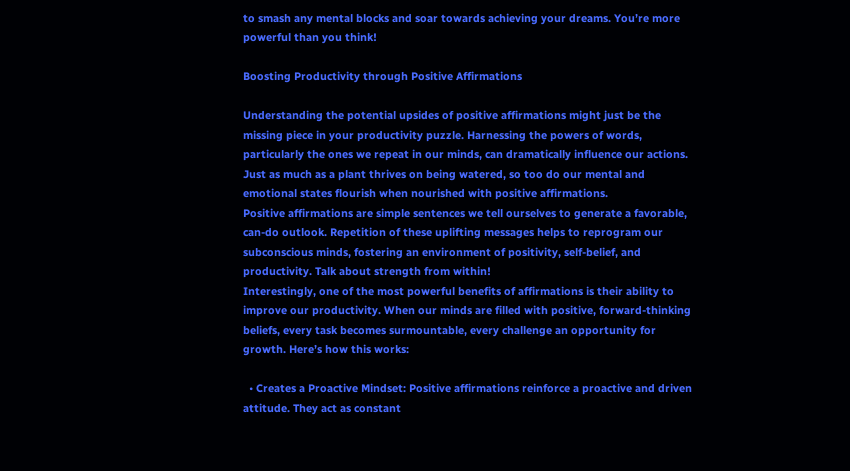to smash any mental blocks and soar towards achieving your dreams. You’re more powerful than you think!

Boosting Productivity through Positive Affirmations

Understanding the potential upsides of positive affirmations might just be the missing piece in your productivity puzzle. Harnessing the powers of words, particularly the ones we repeat in our minds, can dramatically influence our actions. Just as much as a plant thrives on being watered, so too do our mental and emotional states flourish when nourished with positive affirmations.
Positive affirmations are simple sentences we tell ourselves to generate a favorable, can-do outlook. Repetition of these uplifting messages helps to reprogram our subconscious minds, fostering an environment of positivity, self-belief, and productivity. Talk about strength from within!
Interestingly, one of the most powerful benefits of affirmations is their ability to improve our productivity. When our minds are filled with positive, forward-thinking beliefs, every task becomes surmountable, every challenge an opportunity for growth. Here’s how this works:

  • Creates a Proactive Mindset: Positive affirmations reinforce a proactive and driven attitude. They act as constant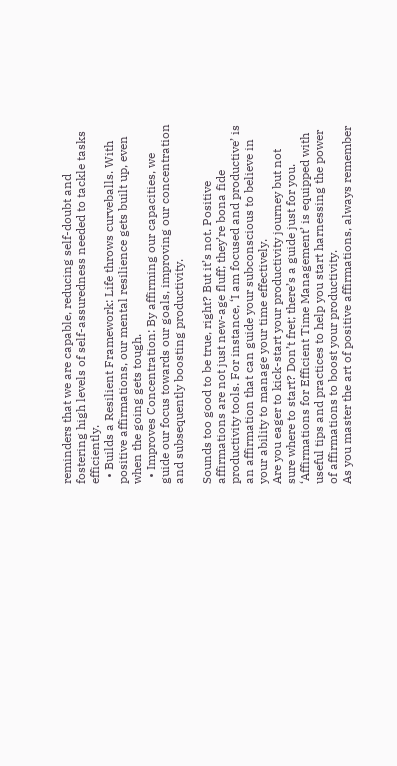reminders that we are capable, reducing self-doubt and fostering high levels of self-assuredness needed to tackle tasks efficiently.
  • Builds a Resilient Framework: Life throws curveballs. With positive affirmations, our mental resilience gets built up, even when the going gets tough.
  • Improves Concentration: By affirming our capacities, we guide our focus towards our goals, improving our concentration and subsequently boosting productivity.

Sounds too good to be true, right? But it’s not. Positive affirmations are not just new-age fluff; they’re bona fide productivity tools. For instance, ‘I am focused and productive’ is an affirmation that can guide your subconscious to believe in your ability to manage your time effectively.
Are you eager to kick-start your productivity journey but not sure where to start? Don’t fret; there’s a guide just for you. ‘Affirmations for Efficient Time Management’ is equipped with useful tips and practices to help you start harnessing the power of affirmations to boost your productivity.
As you master the art of positive affirmations, always remember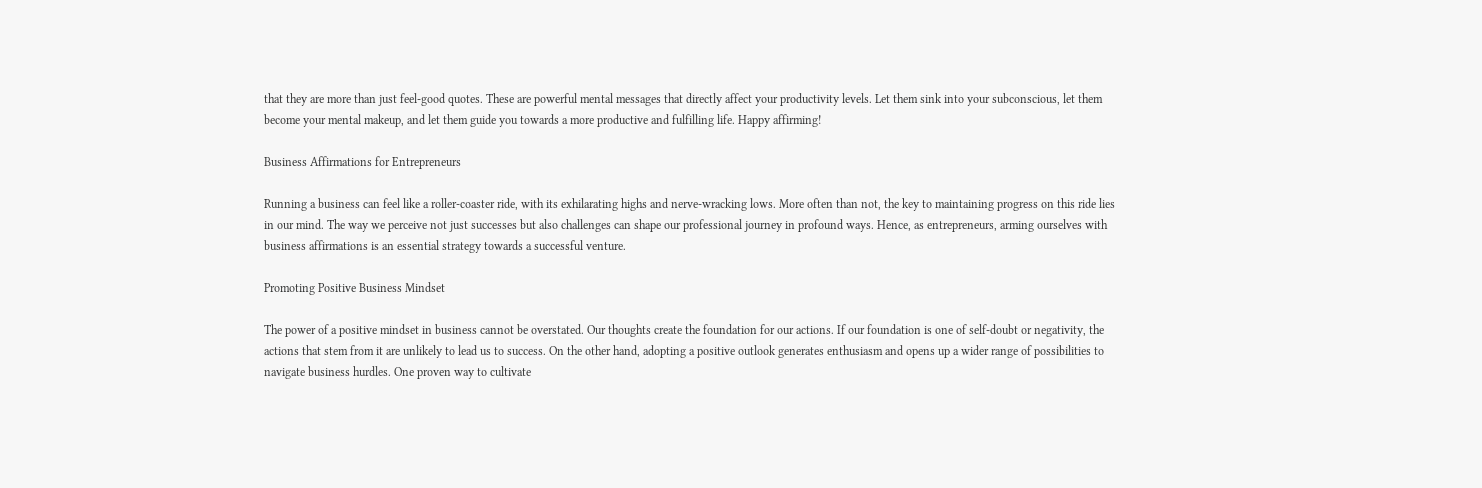that they are more than just feel-good quotes. These are powerful mental messages that directly affect your productivity levels. Let them sink into your subconscious, let them become your mental makeup, and let them guide you towards a more productive and fulfilling life. Happy affirming!

Business Affirmations for Entrepreneurs

Running a business can feel like a roller-coaster ride, with its exhilarating highs and nerve-wracking lows. More often than not, the key to maintaining progress on this ride lies in our mind. The way we perceive not just successes but also challenges can shape our professional journey in profound ways. Hence, as entrepreneurs, arming ourselves with business affirmations is an essential strategy towards a successful venture.

Promoting Positive Business Mindset

The power of a positive mindset in business cannot be overstated. Our thoughts create the foundation for our actions. If our foundation is one of self-doubt or negativity, the actions that stem from it are unlikely to lead us to success. On the other hand, adopting a positive outlook generates enthusiasm and opens up a wider range of possibilities to navigate business hurdles. One proven way to cultivate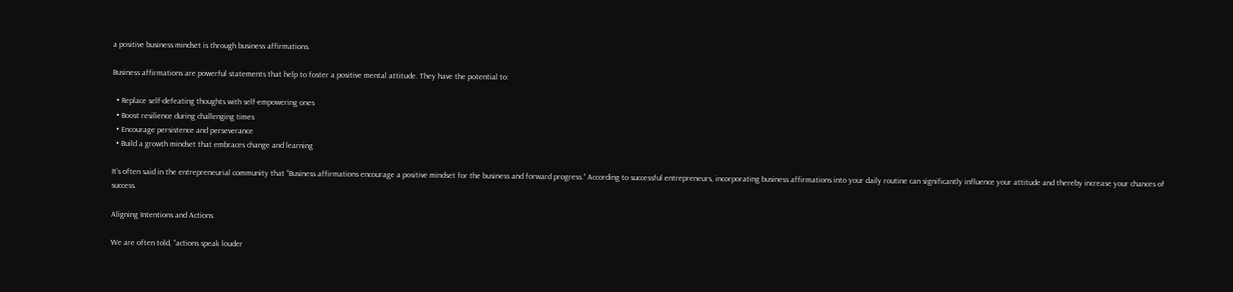a positive business mindset is through business affirmations.

Business affirmations are powerful statements that help to foster a positive mental attitude. They have the potential to:

  • Replace self-defeating thoughts with self-empowering ones
  • Boost resilience during challenging times
  • Encourage persistence and perseverance
  • Build a growth mindset that embraces change and learning

It’s often said in the entrepreneurial community that “Business affirmations encourage a positive mindset for the business and forward progress.” According to successful entrepreneurs, incorporating business affirmations into your daily routine can significantly influence your attitude and thereby increase your chances of success.

Aligning Intentions and Actions

We are often told, “actions speak louder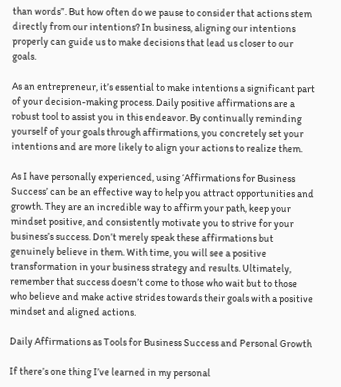than words”. But how often do we pause to consider that actions stem directly from our intentions? In business, aligning our intentions properly can guide us to make decisions that lead us closer to our goals.

As an entrepreneur, it’s essential to make intentions a significant part of your decision-making process. Daily positive affirmations are a robust tool to assist you in this endeavor. By continually reminding yourself of your goals through affirmations, you concretely set your intentions and are more likely to align your actions to realize them.

As I have personally experienced, using ‘Affirmations for Business Success’ can be an effective way to help you attract opportunities and growth. They are an incredible way to affirm your path, keep your mindset positive, and consistently motivate you to strive for your business’s success. Don’t merely speak these affirmations but genuinely believe in them. With time, you will see a positive transformation in your business strategy and results. Ultimately, remember that success doesn’t come to those who wait but to those who believe and make active strides towards their goals with a positive mindset and aligned actions.

Daily Affirmations as Tools for Business Success and Personal Growth

If there’s one thing I’ve learned in my personal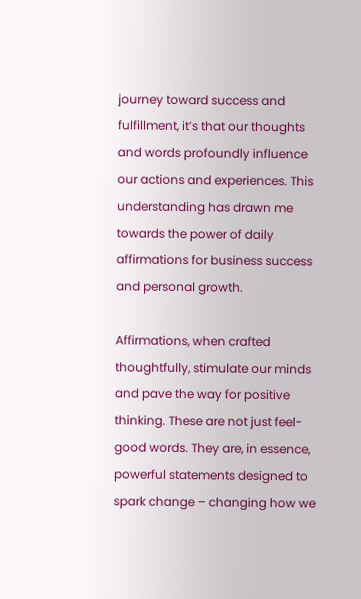journey toward success and fulfillment, it’s that our thoughts and words profoundly influence our actions and experiences. This understanding has drawn me towards the power of daily affirmations for business success and personal growth.

Affirmations, when crafted thoughtfully, stimulate our minds and pave the way for positive thinking. These are not just feel-good words. They are, in essence, powerful statements designed to spark change – changing how we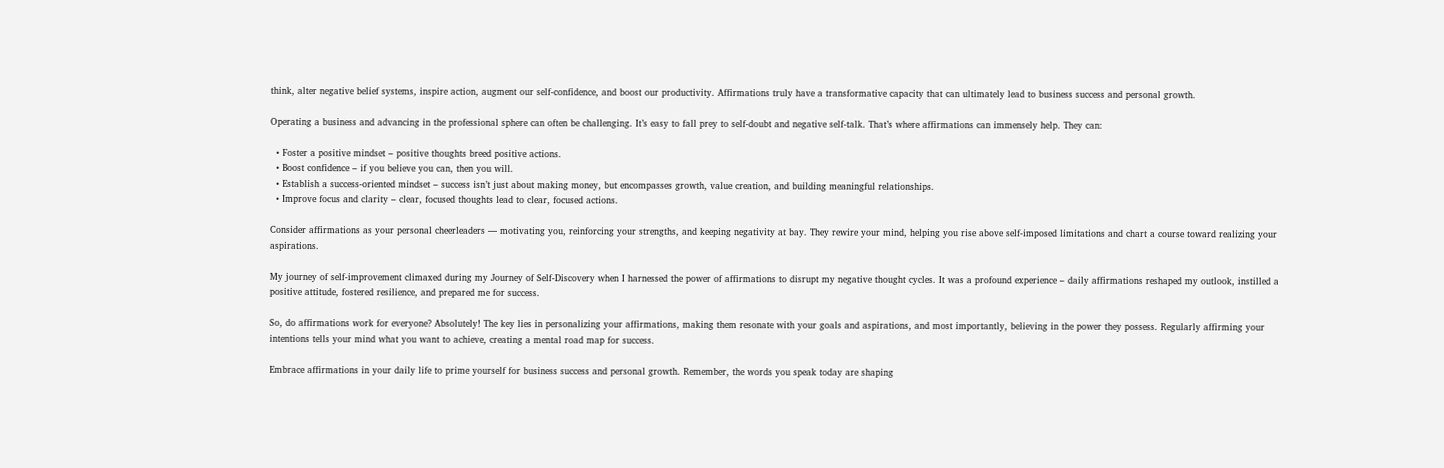think, alter negative belief systems, inspire action, augment our self-confidence, and boost our productivity. Affirmations truly have a transformative capacity that can ultimately lead to business success and personal growth.

Operating a business and advancing in the professional sphere can often be challenging. It’s easy to fall prey to self-doubt and negative self-talk. That’s where affirmations can immensely help. They can:

  • Foster a positive mindset – positive thoughts breed positive actions.
  • Boost confidence – if you believe you can, then you will.
  • Establish a success-oriented mindset – success isn’t just about making money, but encompasses growth, value creation, and building meaningful relationships.
  • Improve focus and clarity – clear, focused thoughts lead to clear, focused actions.

Consider affirmations as your personal cheerleaders — motivating you, reinforcing your strengths, and keeping negativity at bay. They rewire your mind, helping you rise above self-imposed limitations and chart a course toward realizing your aspirations.

My journey of self-improvement climaxed during my Journey of Self-Discovery when I harnessed the power of affirmations to disrupt my negative thought cycles. It was a profound experience – daily affirmations reshaped my outlook, instilled a positive attitude, fostered resilience, and prepared me for success.

So, do affirmations work for everyone? Absolutely! The key lies in personalizing your affirmations, making them resonate with your goals and aspirations, and most importantly, believing in the power they possess. Regularly affirming your intentions tells your mind what you want to achieve, creating a mental road map for success.

Embrace affirmations in your daily life to prime yourself for business success and personal growth. Remember, the words you speak today are shaping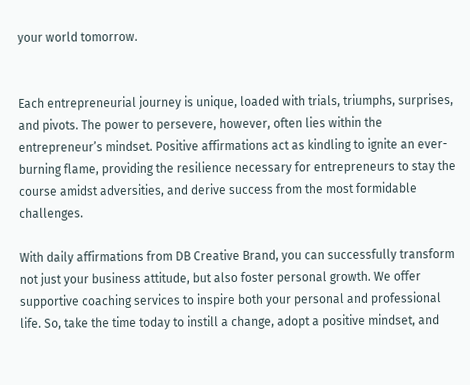your world tomorrow.


Each entrepreneurial journey is unique, loaded with trials, triumphs, surprises, and pivots. The power to persevere, however, often lies within the entrepreneur’s mindset. Positive affirmations act as kindling to ignite an ever-burning flame, providing the resilience necessary for entrepreneurs to stay the course amidst adversities, and derive success from the most formidable challenges.

With daily affirmations from DB Creative Brand, you can successfully transform not just your business attitude, but also foster personal growth. We offer supportive coaching services to inspire both your personal and professional life. So, take the time today to instill a change, adopt a positive mindset, and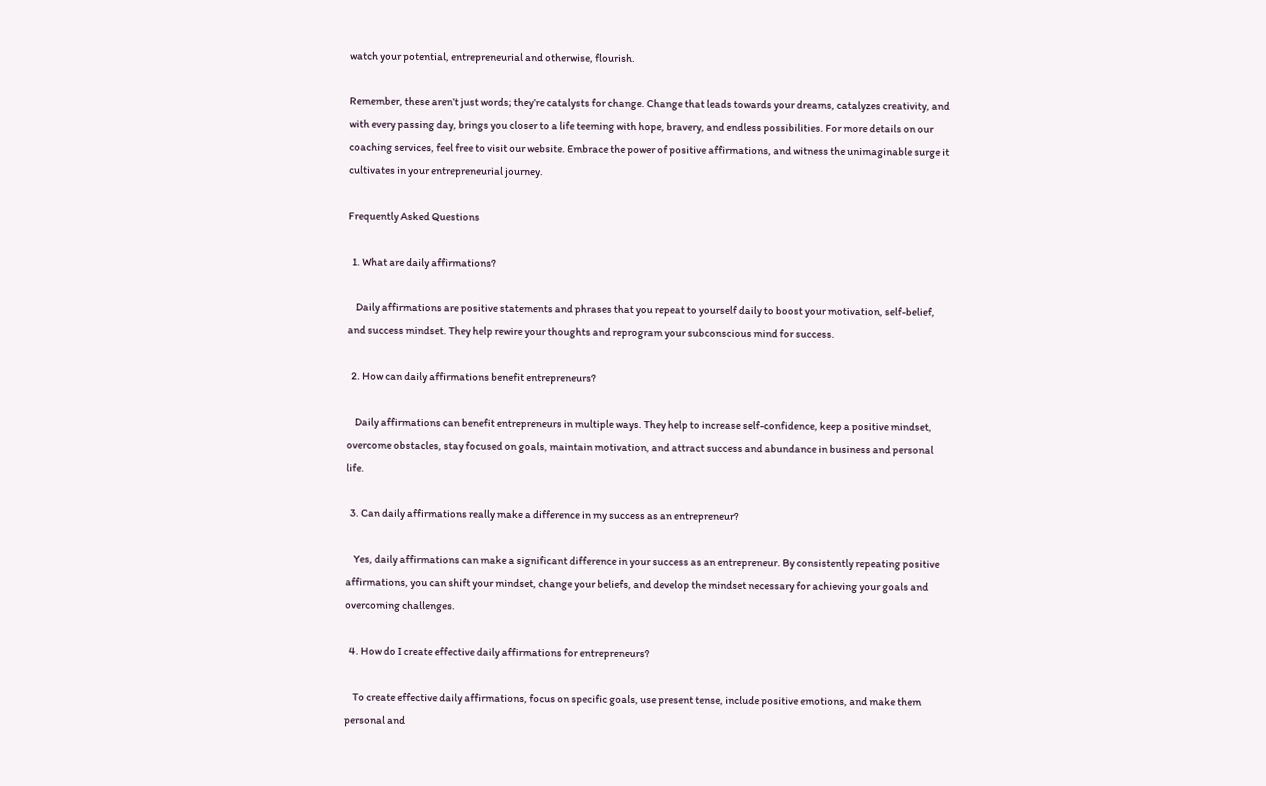watch your potential, entrepreneurial and otherwise, flourish.

Remember, these aren’t just words; they’re catalysts for change. Change that leads towards your dreams, catalyzes creativity, and with every passing day, brings you closer to a life teeming with hope, bravery, and endless possibilities. For more details on our coaching services, feel free to visit our website. Embrace the power of positive affirmations, and witness the unimaginable surge it cultivates in your entrepreneurial journey.

Frequently Asked Questions

  1. What are daily affirmations?

    Daily affirmations are positive statements and phrases that you repeat to yourself daily to boost your motivation, self-belief, and success mindset. They help rewire your thoughts and reprogram your subconscious mind for success.

  2. How can daily affirmations benefit entrepreneurs?

    Daily affirmations can benefit entrepreneurs in multiple ways. They help to increase self-confidence, keep a positive mindset, overcome obstacles, stay focused on goals, maintain motivation, and attract success and abundance in business and personal life.

  3. Can daily affirmations really make a difference in my success as an entrepreneur?

    Yes, daily affirmations can make a significant difference in your success as an entrepreneur. By consistently repeating positive affirmations, you can shift your mindset, change your beliefs, and develop the mindset necessary for achieving your goals and overcoming challenges.

  4. How do I create effective daily affirmations for entrepreneurs?

    To create effective daily affirmations, focus on specific goals, use present tense, include positive emotions, and make them personal and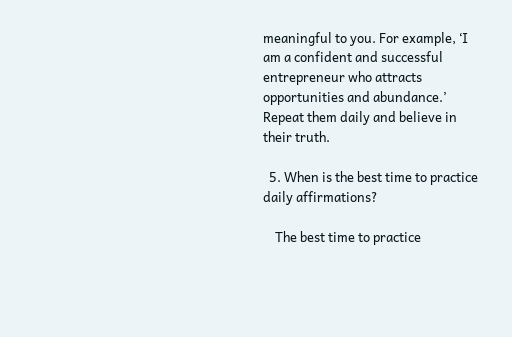meaningful to you. For example, ‘I am a confident and successful entrepreneur who attracts opportunities and abundance.’ Repeat them daily and believe in their truth.

  5. When is the best time to practice daily affirmations?

    The best time to practice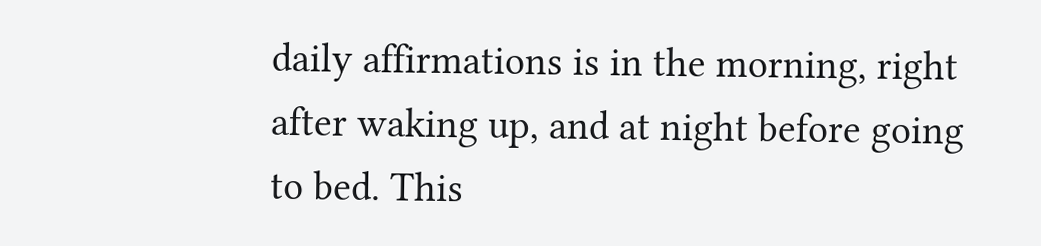daily affirmations is in the morning, right after waking up, and at night before going to bed. This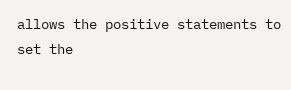allows the positive statements to set the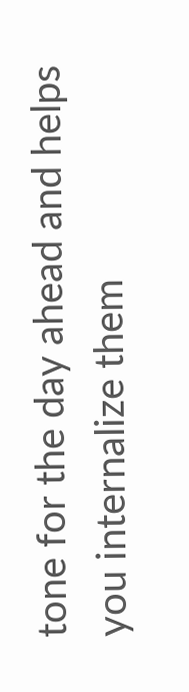tone for the day ahead and helps you internalize them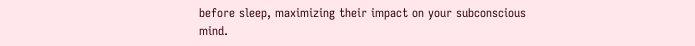before sleep, maximizing their impact on your subconscious mind.